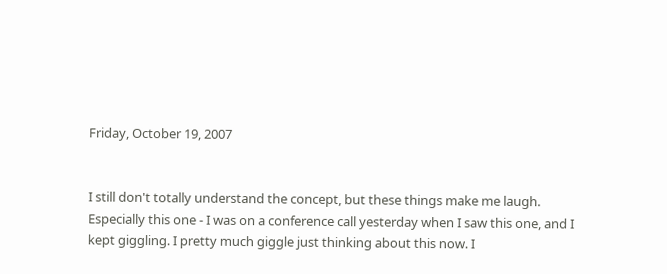Friday, October 19, 2007


I still don't totally understand the concept, but these things make me laugh. Especially this one - I was on a conference call yesterday when I saw this one, and I kept giggling. I pretty much giggle just thinking about this now. I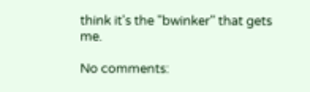think it's the "bwinker" that gets me.

No comments: